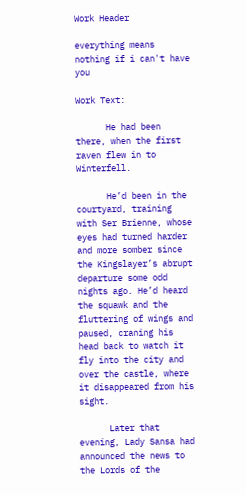Work Header

everything means nothing if i can't have you

Work Text:

      He had been there, when the first raven flew in to Winterfell.

      He’d been in the courtyard, training with Ser Brienne, whose eyes had turned harder and more somber since the Kingslayer’s abrupt departure some odd nights ago. He’d heard the squawk and the fluttering of wings and paused, craning his head back to watch it fly into the city and over the castle, where it disappeared from his sight.

      Later that evening, Lady Sansa had announced the news to the Lords of the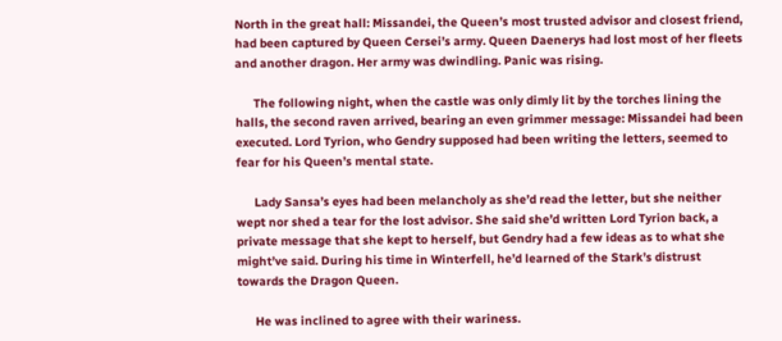North in the great hall: Missandei, the Queen’s most trusted advisor and closest friend, had been captured by Queen Cersei’s army. Queen Daenerys had lost most of her fleets and another dragon. Her army was dwindling. Panic was rising.

      The following night, when the castle was only dimly lit by the torches lining the halls, the second raven arrived, bearing an even grimmer message: Missandei had been executed. Lord Tyrion, who Gendry supposed had been writing the letters, seemed to fear for his Queen’s mental state.

      Lady Sansa’s eyes had been melancholy as she’d read the letter, but she neither wept nor shed a tear for the lost advisor. She said she’d written Lord Tyrion back, a private message that she kept to herself, but Gendry had a few ideas as to what she might’ve said. During his time in Winterfell, he’d learned of the Stark’s distrust towards the Dragon Queen.

      He was inclined to agree with their wariness.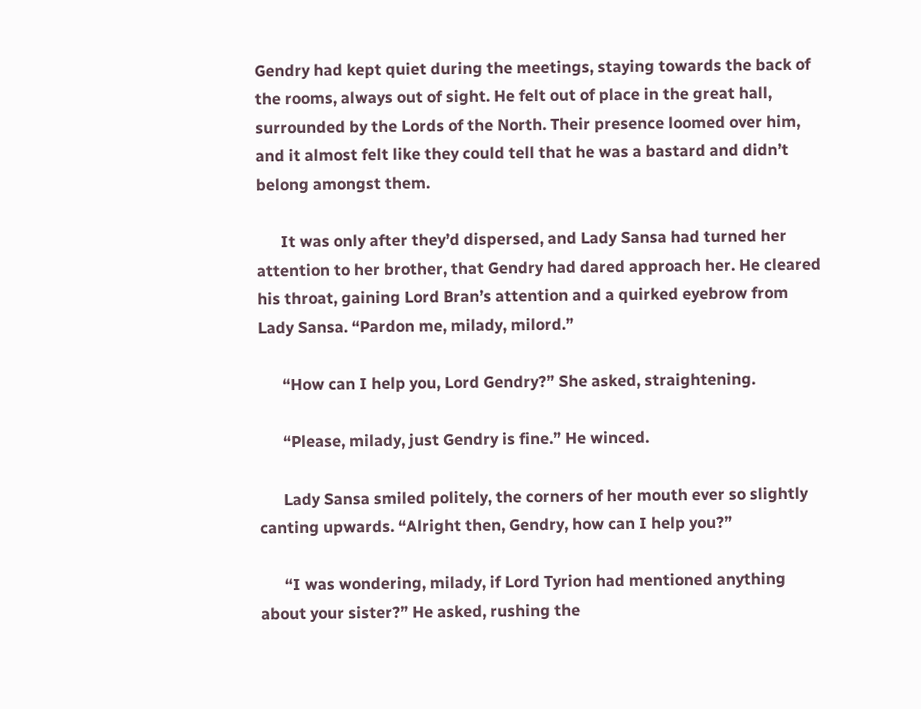Gendry had kept quiet during the meetings, staying towards the back of the rooms, always out of sight. He felt out of place in the great hall, surrounded by the Lords of the North. Their presence loomed over him, and it almost felt like they could tell that he was a bastard and didn’t belong amongst them.

      It was only after they’d dispersed, and Lady Sansa had turned her attention to her brother, that Gendry had dared approach her. He cleared his throat, gaining Lord Bran’s attention and a quirked eyebrow from Lady Sansa. “Pardon me, milady, milord.”

      “How can I help you, Lord Gendry?” She asked, straightening.

      “Please, milady, just Gendry is fine.” He winced.

      Lady Sansa smiled politely, the corners of her mouth ever so slightly canting upwards. “Alright then, Gendry, how can I help you?”

      “I was wondering, milady, if Lord Tyrion had mentioned anything about your sister?” He asked, rushing the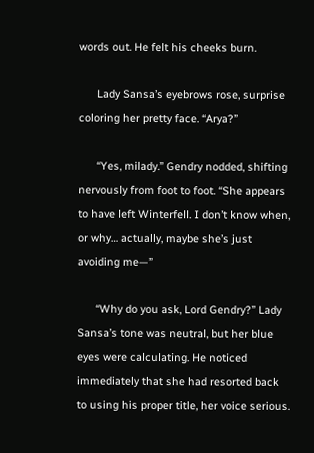words out. He felt his cheeks burn.

      Lady Sansa’s eyebrows rose, surprise coloring her pretty face. “Arya?”

      “Yes, milady.” Gendry nodded, shifting nervously from foot to foot. “She appears to have left Winterfell. I don’t know when, or why… actually, maybe she’s just avoiding me—”

      “Why do you ask, Lord Gendry?” Lady Sansa’s tone was neutral, but her blue eyes were calculating. He noticed immediately that she had resorted back to using his proper title, her voice serious.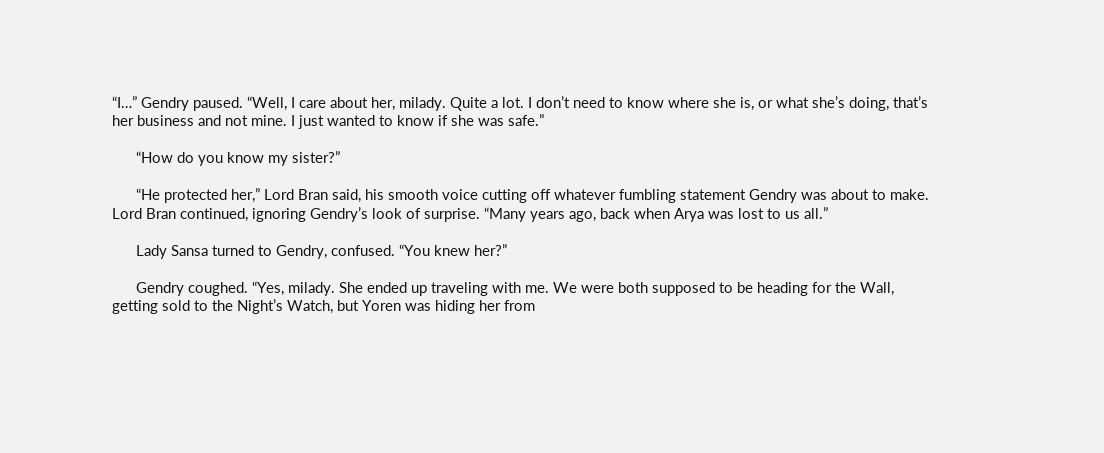“I…” Gendry paused. “Well, I care about her, milady. Quite a lot. I don’t need to know where she is, or what she’s doing, that’s her business and not mine. I just wanted to know if she was safe.”

      “How do you know my sister?”

      “He protected her,” Lord Bran said, his smooth voice cutting off whatever fumbling statement Gendry was about to make. Lord Bran continued, ignoring Gendry’s look of surprise. “Many years ago, back when Arya was lost to us all.”

      Lady Sansa turned to Gendry, confused. “You knew her?”

      Gendry coughed. “Yes, milady. She ended up traveling with me. We were both supposed to be heading for the Wall, getting sold to the Night’s Watch, but Yoren was hiding her from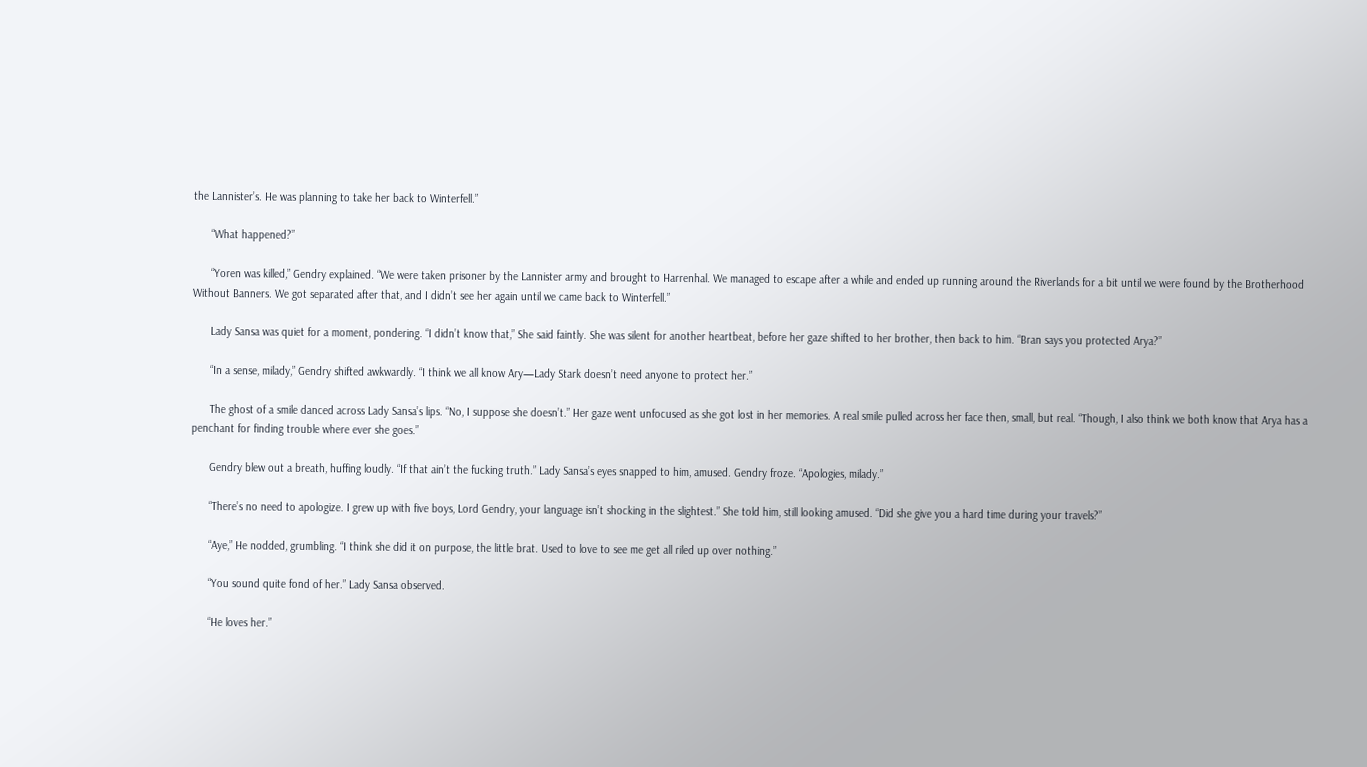the Lannister’s. He was planning to take her back to Winterfell.”

      “What happened?”

      “Yoren was killed,” Gendry explained. “We were taken prisoner by the Lannister army and brought to Harrenhal. We managed to escape after a while and ended up running around the Riverlands for a bit until we were found by the Brotherhood Without Banners. We got separated after that, and I didn’t see her again until we came back to Winterfell.”

      Lady Sansa was quiet for a moment, pondering. “I didn’t know that,” She said faintly. She was silent for another heartbeat, before her gaze shifted to her brother, then back to him. “Bran says you protected Arya?”

      “In a sense, milady,” Gendry shifted awkwardly. “I think we all know Ary—Lady Stark doesn’t need anyone to protect her.”

      The ghost of a smile danced across Lady Sansa’s lips. “No, I suppose she doesn’t.” Her gaze went unfocused as she got lost in her memories. A real smile pulled across her face then, small, but real. “Though, I also think we both know that Arya has a penchant for finding trouble where ever she goes.”

      Gendry blew out a breath, huffing loudly. “If that ain’t the fucking truth.” Lady Sansa’s eyes snapped to him, amused. Gendry froze. “Apologies, milady.”

      “There’s no need to apologize. I grew up with five boys, Lord Gendry, your language isn’t shocking in the slightest.” She told him, still looking amused. “Did she give you a hard time during your travels?”

      “Aye,” He nodded, grumbling. “I think she did it on purpose, the little brat. Used to love to see me get all riled up over nothing.”

      “You sound quite fond of her.” Lady Sansa observed.

      “He loves her.”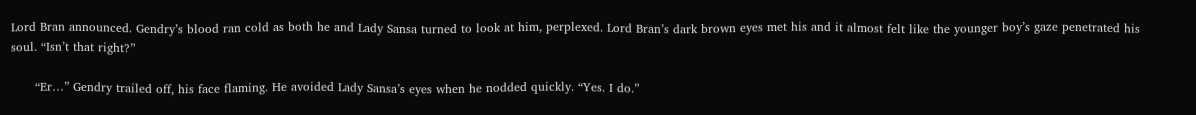Lord Bran announced. Gendry’s blood ran cold as both he and Lady Sansa turned to look at him, perplexed. Lord Bran’s dark brown eyes met his and it almost felt like the younger boy’s gaze penetrated his soul. “Isn’t that right?”

      “Er…” Gendry trailed off, his face flaming. He avoided Lady Sansa’s eyes when he nodded quickly. “Yes. I do.”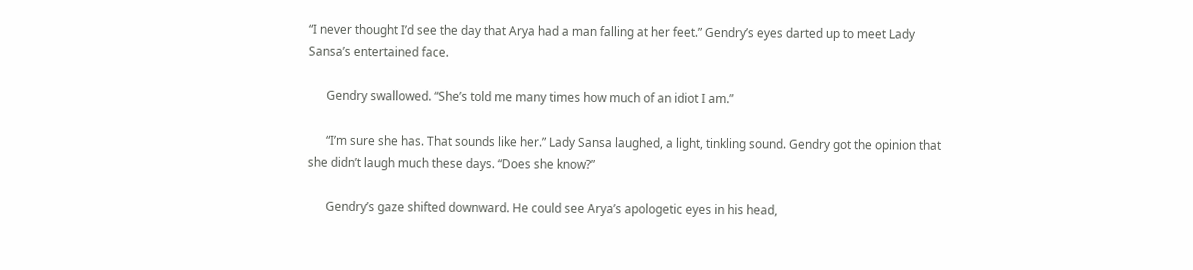“I never thought I’d see the day that Arya had a man falling at her feet.” Gendry’s eyes darted up to meet Lady Sansa’s entertained face.

      Gendry swallowed. “She’s told me many times how much of an idiot I am.”

      “I’m sure she has. That sounds like her.” Lady Sansa laughed, a light, tinkling sound. Gendry got the opinion that she didn’t laugh much these days. “Does she know?”

      Gendry’s gaze shifted downward. He could see Arya’s apologetic eyes in his head,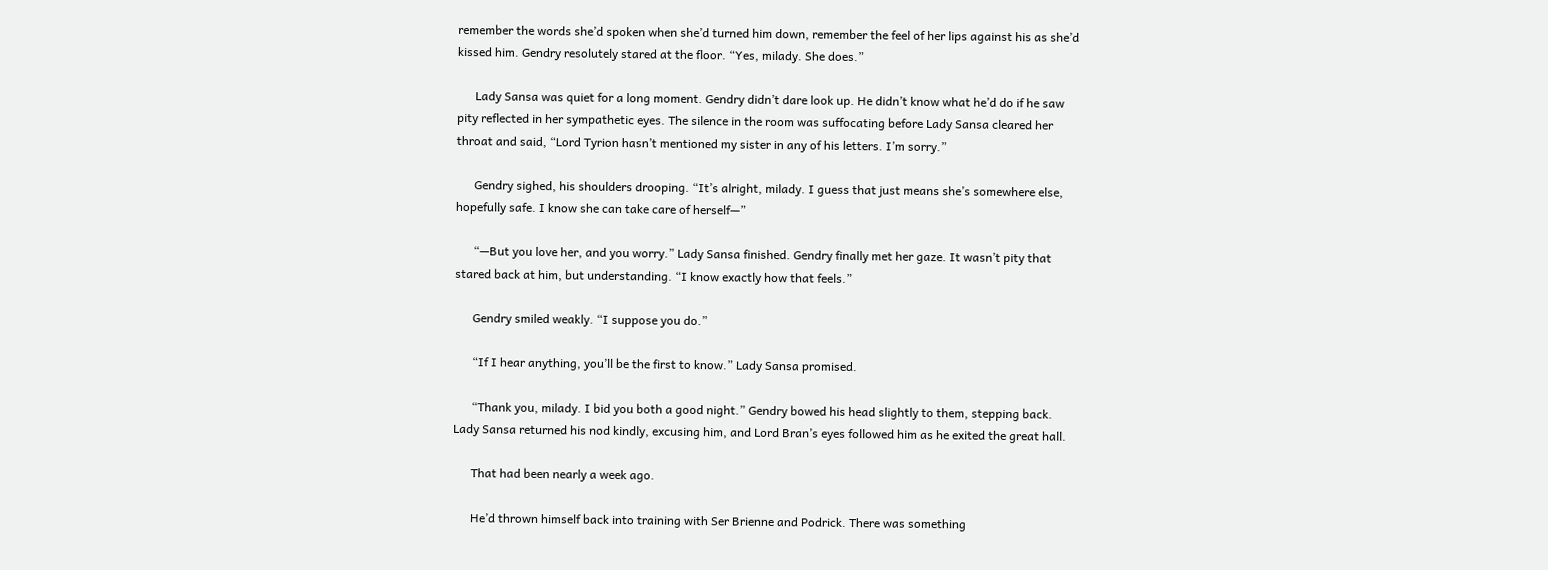remember the words she’d spoken when she’d turned him down, remember the feel of her lips against his as she’d kissed him. Gendry resolutely stared at the floor. “Yes, milady. She does.”

      Lady Sansa was quiet for a long moment. Gendry didn’t dare look up. He didn’t know what he’d do if he saw pity reflected in her sympathetic eyes. The silence in the room was suffocating before Lady Sansa cleared her throat and said, “Lord Tyrion hasn’t mentioned my sister in any of his letters. I’m sorry.”

      Gendry sighed, his shoulders drooping. “It’s alright, milady. I guess that just means she’s somewhere else, hopefully safe. I know she can take care of herself—”

      “—But you love her, and you worry.” Lady Sansa finished. Gendry finally met her gaze. It wasn’t pity that stared back at him, but understanding. “I know exactly how that feels.”

      Gendry smiled weakly. “I suppose you do.”

      “If I hear anything, you’ll be the first to know.” Lady Sansa promised.

      “Thank you, milady. I bid you both a good night.” Gendry bowed his head slightly to them, stepping back. Lady Sansa returned his nod kindly, excusing him, and Lord Bran’s eyes followed him as he exited the great hall.

      That had been nearly a week ago.

      He’d thrown himself back into training with Ser Brienne and Podrick. There was something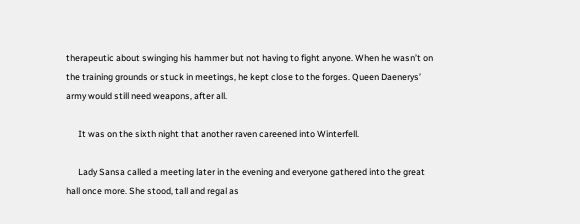therapeutic about swinging his hammer but not having to fight anyone. When he wasn’t on the training grounds or stuck in meetings, he kept close to the forges. Queen Daenerys’ army would still need weapons, after all.

      It was on the sixth night that another raven careened into Winterfell.

      Lady Sansa called a meeting later in the evening and everyone gathered into the great hall once more. She stood, tall and regal as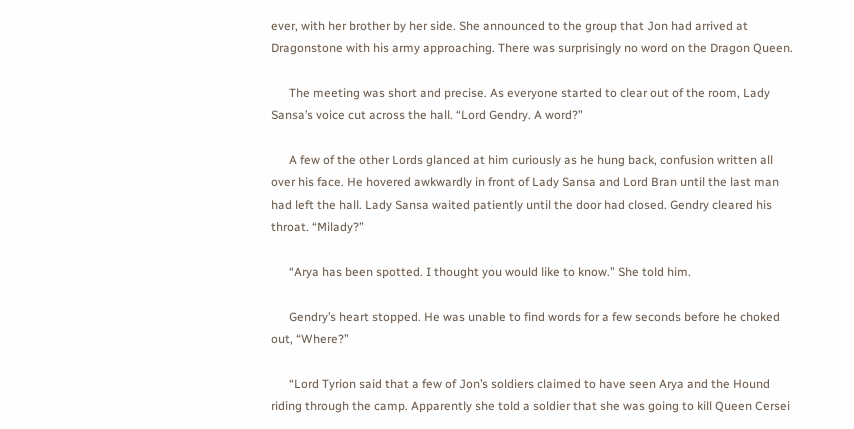ever, with her brother by her side. She announced to the group that Jon had arrived at Dragonstone with his army approaching. There was surprisingly no word on the Dragon Queen.

      The meeting was short and precise. As everyone started to clear out of the room, Lady Sansa’s voice cut across the hall. “Lord Gendry. A word?”

      A few of the other Lords glanced at him curiously as he hung back, confusion written all over his face. He hovered awkwardly in front of Lady Sansa and Lord Bran until the last man had left the hall. Lady Sansa waited patiently until the door had closed. Gendry cleared his throat. “Milady?”

      “Arya has been spotted. I thought you would like to know.” She told him.

      Gendry’s heart stopped. He was unable to find words for a few seconds before he choked out, “Where?”

      “Lord Tyrion said that a few of Jon’s soldiers claimed to have seen Arya and the Hound riding through the camp. Apparently she told a soldier that she was going to kill Queen Cersei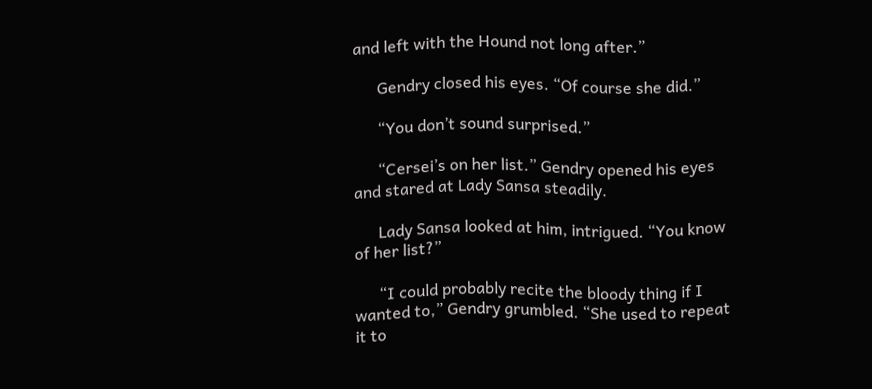and left with the Hound not long after.”

      Gendry closed his eyes. “Of course she did.”

      “You don’t sound surprised.”

      “Cersei’s on her list.” Gendry opened his eyes and stared at Lady Sansa steadily.

      Lady Sansa looked at him, intrigued. “You know of her list?”

      “I could probably recite the bloody thing if I wanted to,” Gendry grumbled. “She used to repeat it to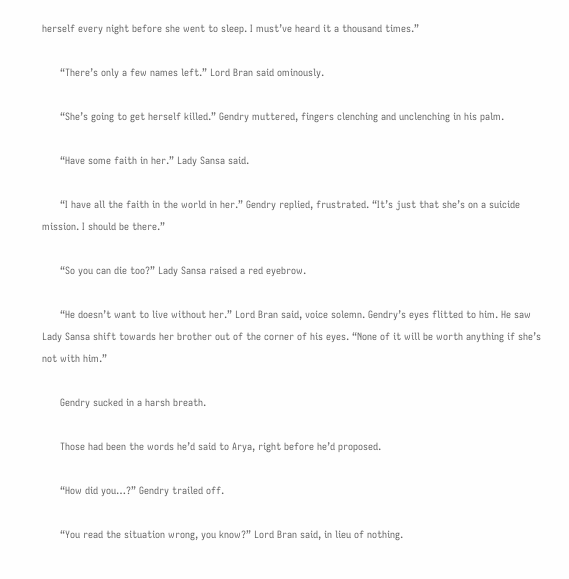herself every night before she went to sleep. I must’ve heard it a thousand times.”

      “There’s only a few names left.” Lord Bran said ominously.

      “She’s going to get herself killed.” Gendry muttered, fingers clenching and unclenching in his palm.

      “Have some faith in her.” Lady Sansa said.

      “I have all the faith in the world in her.” Gendry replied, frustrated. “It’s just that she’s on a suicide mission. I should be there.”

      “So you can die too?” Lady Sansa raised a red eyebrow.

      “He doesn’t want to live without her.” Lord Bran said, voice solemn. Gendry’s eyes flitted to him. He saw Lady Sansa shift towards her brother out of the corner of his eyes. “None of it will be worth anything if she’s not with him.”

      Gendry sucked in a harsh breath.

      Those had been the words he’d said to Arya, right before he’d proposed.

      “How did you…?” Gendry trailed off.

      “You read the situation wrong, you know?” Lord Bran said, in lieu of nothing.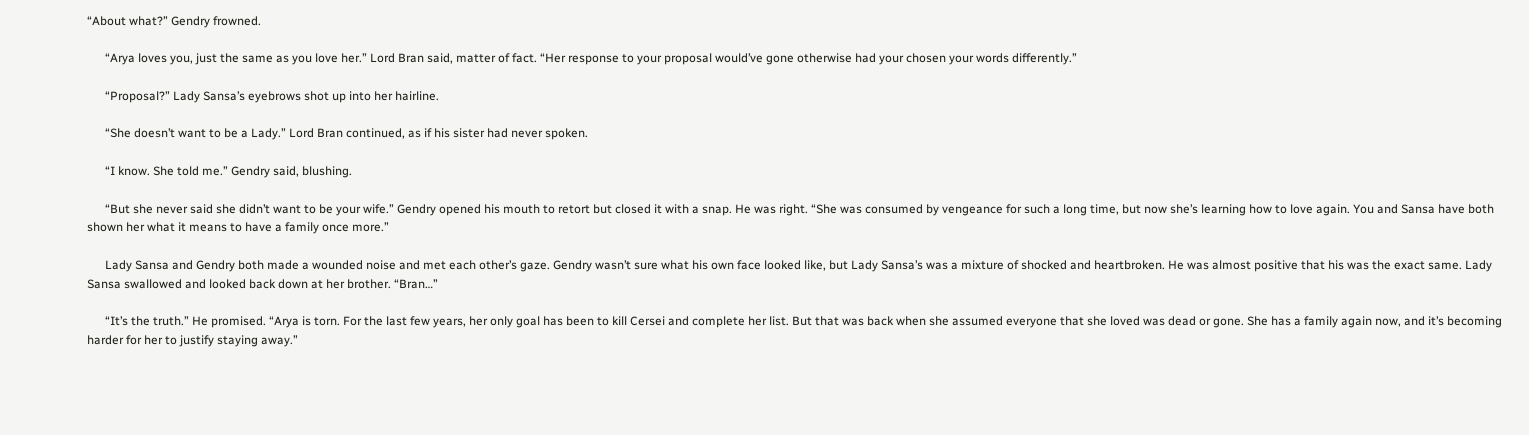“About what?” Gendry frowned.

      “Arya loves you, just the same as you love her.” Lord Bran said, matter of fact. “Her response to your proposal would’ve gone otherwise had your chosen your words differently.”

      “Proposal?” Lady Sansa’s eyebrows shot up into her hairline.

      “She doesn’t want to be a Lady.” Lord Bran continued, as if his sister had never spoken.

      “I know. She told me.” Gendry said, blushing.

      “But she never said she didn’t want to be your wife.” Gendry opened his mouth to retort but closed it with a snap. He was right. “She was consumed by vengeance for such a long time, but now she’s learning how to love again. You and Sansa have both shown her what it means to have a family once more.”

      Lady Sansa and Gendry both made a wounded noise and met each other’s gaze. Gendry wasn’t sure what his own face looked like, but Lady Sansa’s was a mixture of shocked and heartbroken. He was almost positive that his was the exact same. Lady Sansa swallowed and looked back down at her brother. “Bran…”

      “It’s the truth.” He promised. “Arya is torn. For the last few years, her only goal has been to kill Cersei and complete her list. But that was back when she assumed everyone that she loved was dead or gone. She has a family again now, and it’s becoming harder for her to justify staying away.”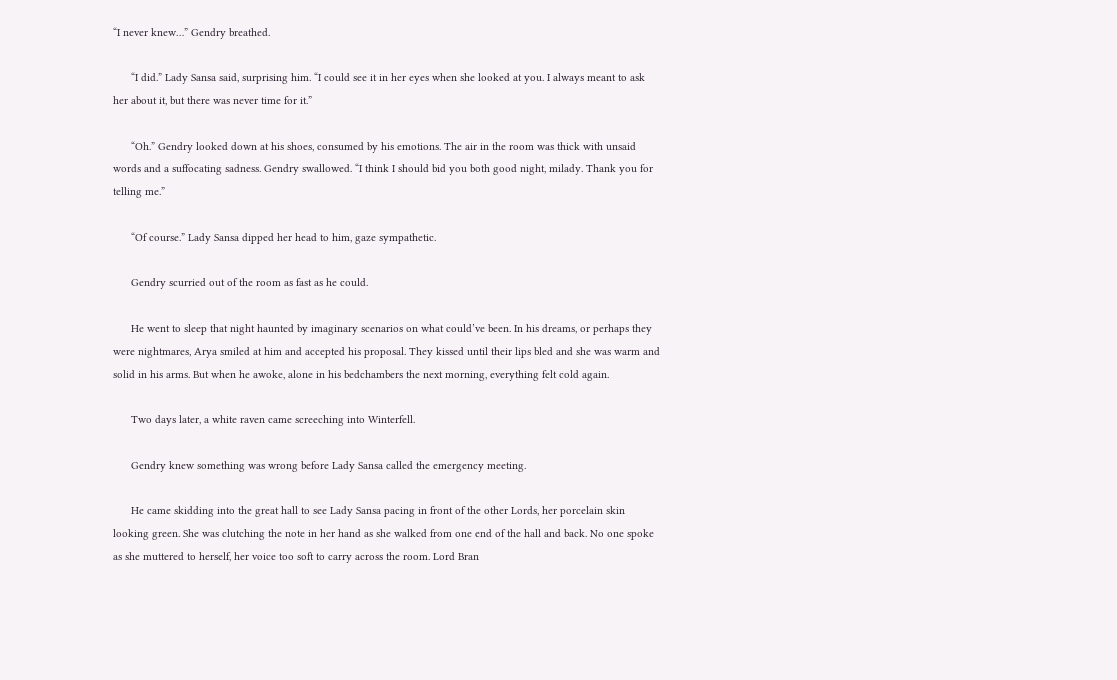“I never knew…” Gendry breathed.

      “I did.” Lady Sansa said, surprising him. “I could see it in her eyes when she looked at you. I always meant to ask her about it, but there was never time for it.”

      “Oh.” Gendry looked down at his shoes, consumed by his emotions. The air in the room was thick with unsaid words and a suffocating sadness. Gendry swallowed. “I think I should bid you both good night, milady. Thank you for telling me.”

      “Of course.” Lady Sansa dipped her head to him, gaze sympathetic.

      Gendry scurried out of the room as fast as he could.

      He went to sleep that night haunted by imaginary scenarios on what could’ve been. In his dreams, or perhaps they were nightmares, Arya smiled at him and accepted his proposal. They kissed until their lips bled and she was warm and solid in his arms. But when he awoke, alone in his bedchambers the next morning, everything felt cold again.

      Two days later, a white raven came screeching into Winterfell.

      Gendry knew something was wrong before Lady Sansa called the emergency meeting.

      He came skidding into the great hall to see Lady Sansa pacing in front of the other Lords, her porcelain skin looking green. She was clutching the note in her hand as she walked from one end of the hall and back. No one spoke as she muttered to herself, her voice too soft to carry across the room. Lord Bran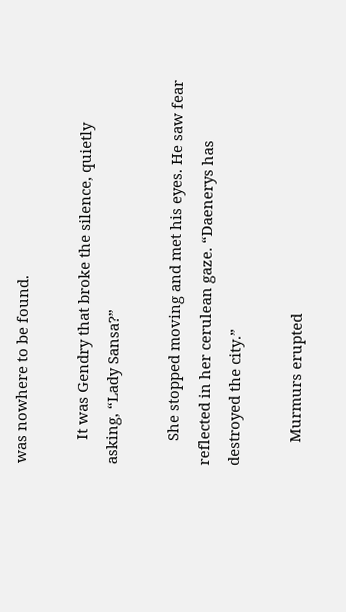was nowhere to be found.

      It was Gendry that broke the silence, quietly asking, “Lady Sansa?”

      She stopped moving and met his eyes. He saw fear reflected in her cerulean gaze. “Daenerys has destroyed the city.”

      Murmurs erupted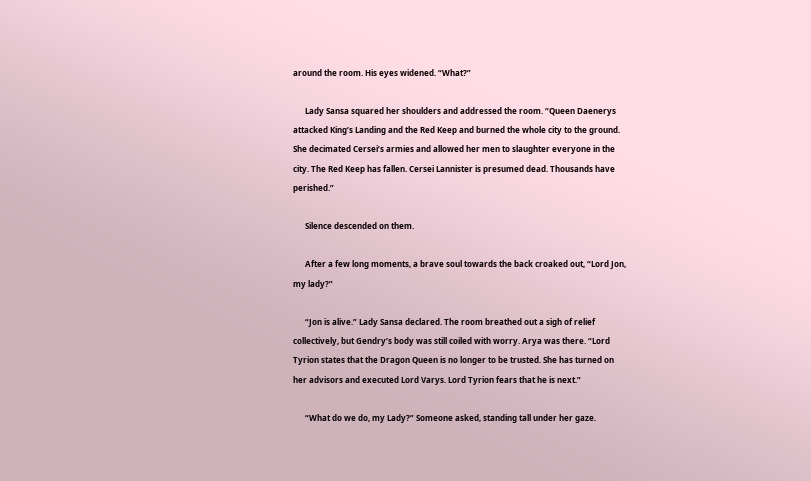around the room. His eyes widened. “What?”

      Lady Sansa squared her shoulders and addressed the room. “Queen Daenerys attacked King’s Landing and the Red Keep and burned the whole city to the ground. She decimated Cersei’s armies and allowed her men to slaughter everyone in the city. The Red Keep has fallen. Cersei Lannister is presumed dead. Thousands have perished.”

      Silence descended on them.

      After a few long moments, a brave soul towards the back croaked out, “Lord Jon, my lady?”

      “Jon is alive.” Lady Sansa declared. The room breathed out a sigh of relief collectively, but Gendry’s body was still coiled with worry. Arya was there. “Lord Tyrion states that the Dragon Queen is no longer to be trusted. She has turned on her advisors and executed Lord Varys. Lord Tyrion fears that he is next.”

      “What do we do, my Lady?” Someone asked, standing tall under her gaze.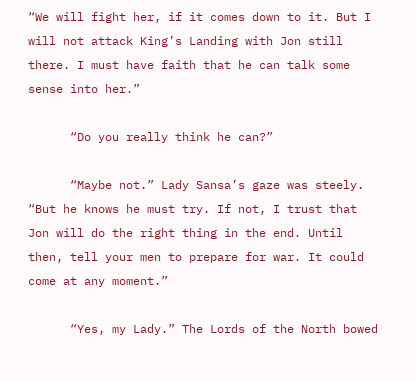“We will fight her, if it comes down to it. But I will not attack King’s Landing with Jon still there. I must have faith that he can talk some sense into her.”

      “Do you really think he can?”

      “Maybe not.” Lady Sansa’s gaze was steely. “But he knows he must try. If not, I trust that Jon will do the right thing in the end. Until then, tell your men to prepare for war. It could come at any moment.”

      “Yes, my Lady.” The Lords of the North bowed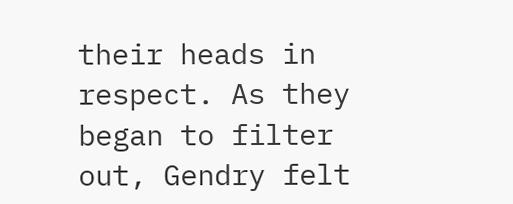their heads in respect. As they began to filter out, Gendry felt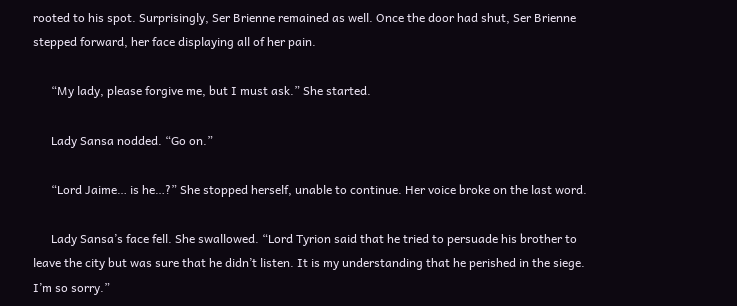rooted to his spot. Surprisingly, Ser Brienne remained as well. Once the door had shut, Ser Brienne stepped forward, her face displaying all of her pain.

      “My lady, please forgive me, but I must ask.” She started.

      Lady Sansa nodded. “Go on.”

      “Lord Jaime… is he…?” She stopped herself, unable to continue. Her voice broke on the last word.

      Lady Sansa’s face fell. She swallowed. “Lord Tyrion said that he tried to persuade his brother to leave the city but was sure that he didn’t listen. It is my understanding that he perished in the siege. I’m so sorry.”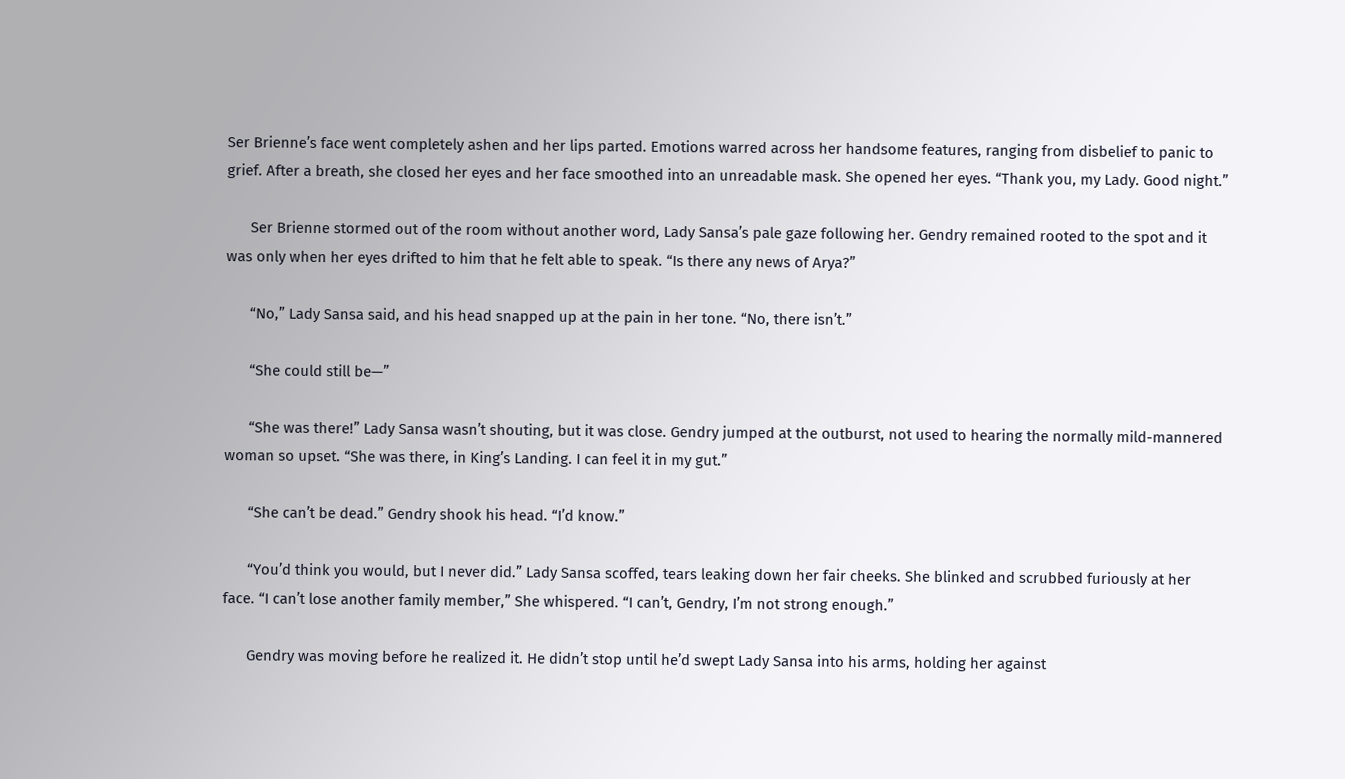Ser Brienne’s face went completely ashen and her lips parted. Emotions warred across her handsome features, ranging from disbelief to panic to grief. After a breath, she closed her eyes and her face smoothed into an unreadable mask. She opened her eyes. “Thank you, my Lady. Good night.”

      Ser Brienne stormed out of the room without another word, Lady Sansa’s pale gaze following her. Gendry remained rooted to the spot and it was only when her eyes drifted to him that he felt able to speak. “Is there any news of Arya?”

      “No,” Lady Sansa said, and his head snapped up at the pain in her tone. “No, there isn’t.”

      “She could still be—”

      “She was there!” Lady Sansa wasn’t shouting, but it was close. Gendry jumped at the outburst, not used to hearing the normally mild-mannered woman so upset. “She was there, in King’s Landing. I can feel it in my gut.”

      “She can’t be dead.” Gendry shook his head. “I’d know.”

      “You’d think you would, but I never did.” Lady Sansa scoffed, tears leaking down her fair cheeks. She blinked and scrubbed furiously at her face. “I can’t lose another family member,” She whispered. “I can’t, Gendry, I’m not strong enough.”

      Gendry was moving before he realized it. He didn’t stop until he’d swept Lady Sansa into his arms, holding her against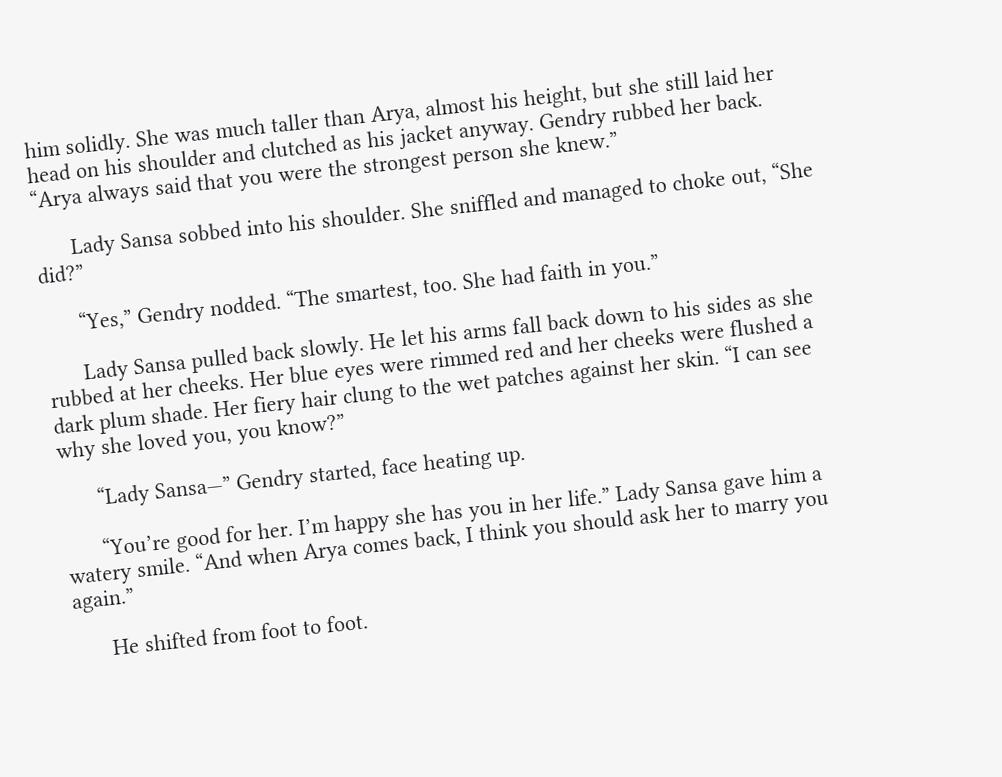him solidly. She was much taller than Arya, almost his height, but she still laid her head on his shoulder and clutched as his jacket anyway. Gendry rubbed her back. “Arya always said that you were the strongest person she knew.”

      Lady Sansa sobbed into his shoulder. She sniffled and managed to choke out, “She did?”

      “Yes,” Gendry nodded. “The smartest, too. She had faith in you.”

      Lady Sansa pulled back slowly. He let his arms fall back down to his sides as she rubbed at her cheeks. Her blue eyes were rimmed red and her cheeks were flushed a dark plum shade. Her fiery hair clung to the wet patches against her skin. “I can see why she loved you, you know?”

      “Lady Sansa—” Gendry started, face heating up.

      “You’re good for her. I’m happy she has you in her life.” Lady Sansa gave him a watery smile. “And when Arya comes back, I think you should ask her to marry you again.”

      He shifted from foot to foot.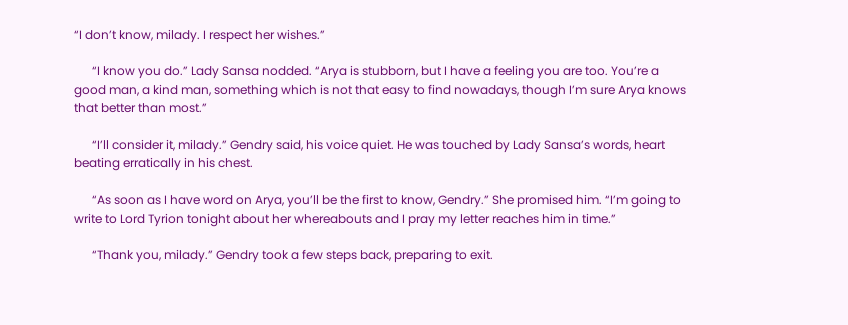“I don’t know, milady. I respect her wishes.”

      “I know you do.” Lady Sansa nodded. “Arya is stubborn, but I have a feeling you are too. You’re a good man, a kind man, something which is not that easy to find nowadays, though I’m sure Arya knows that better than most.”

      “I’ll consider it, milady.” Gendry said, his voice quiet. He was touched by Lady Sansa’s words, heart beating erratically in his chest.

      “As soon as I have word on Arya, you’ll be the first to know, Gendry.” She promised him. “I’m going to write to Lord Tyrion tonight about her whereabouts and I pray my letter reaches him in time.”

      “Thank you, milady.” Gendry took a few steps back, preparing to exit.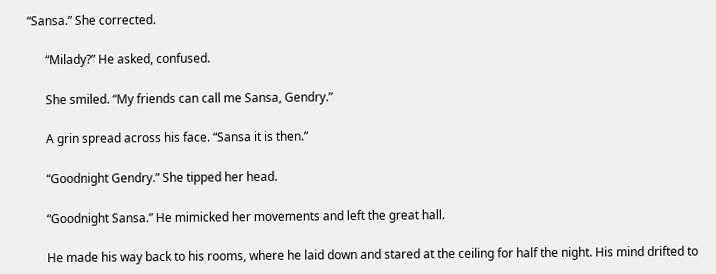“Sansa.” She corrected.

      “Milady?” He asked, confused.

      She smiled. “My friends can call me Sansa, Gendry.”

      A grin spread across his face. “Sansa it is then.”

      “Goodnight Gendry.” She tipped her head.

      “Goodnight Sansa.” He mimicked her movements and left the great hall.

      He made his way back to his rooms, where he laid down and stared at the ceiling for half the night. His mind drifted to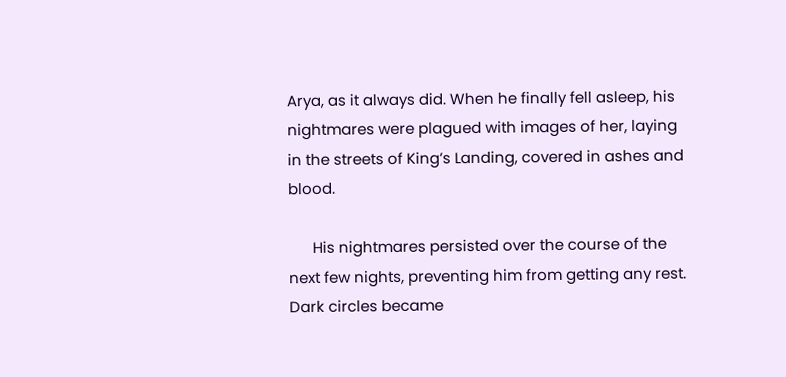Arya, as it always did. When he finally fell asleep, his nightmares were plagued with images of her, laying in the streets of King’s Landing, covered in ashes and blood.

      His nightmares persisted over the course of the next few nights, preventing him from getting any rest. Dark circles became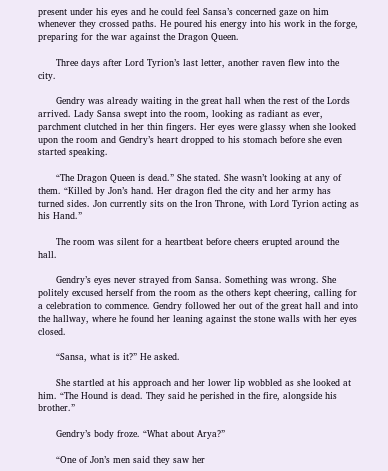present under his eyes and he could feel Sansa’s concerned gaze on him whenever they crossed paths. He poured his energy into his work in the forge, preparing for the war against the Dragon Queen.

      Three days after Lord Tyrion’s last letter, another raven flew into the city.

      Gendry was already waiting in the great hall when the rest of the Lords arrived. Lady Sansa swept into the room, looking as radiant as ever, parchment clutched in her thin fingers. Her eyes were glassy when she looked upon the room and Gendry’s heart dropped to his stomach before she even started speaking.

      “The Dragon Queen is dead.” She stated. She wasn’t looking at any of them. “Killed by Jon’s hand. Her dragon fled the city and her army has turned sides. Jon currently sits on the Iron Throne, with Lord Tyrion acting as his Hand.”

      The room was silent for a heartbeat before cheers erupted around the hall.

      Gendry’s eyes never strayed from Sansa. Something was wrong. She politely excused herself from the room as the others kept cheering, calling for a celebration to commence. Gendry followed her out of the great hall and into the hallway, where he found her leaning against the stone walls with her eyes closed.

      “Sansa, what is it?” He asked.

      She startled at his approach and her lower lip wobbled as she looked at him. “The Hound is dead. They said he perished in the fire, alongside his brother.”

      Gendry’s body froze. “What about Arya?”

      “One of Jon’s men said they saw her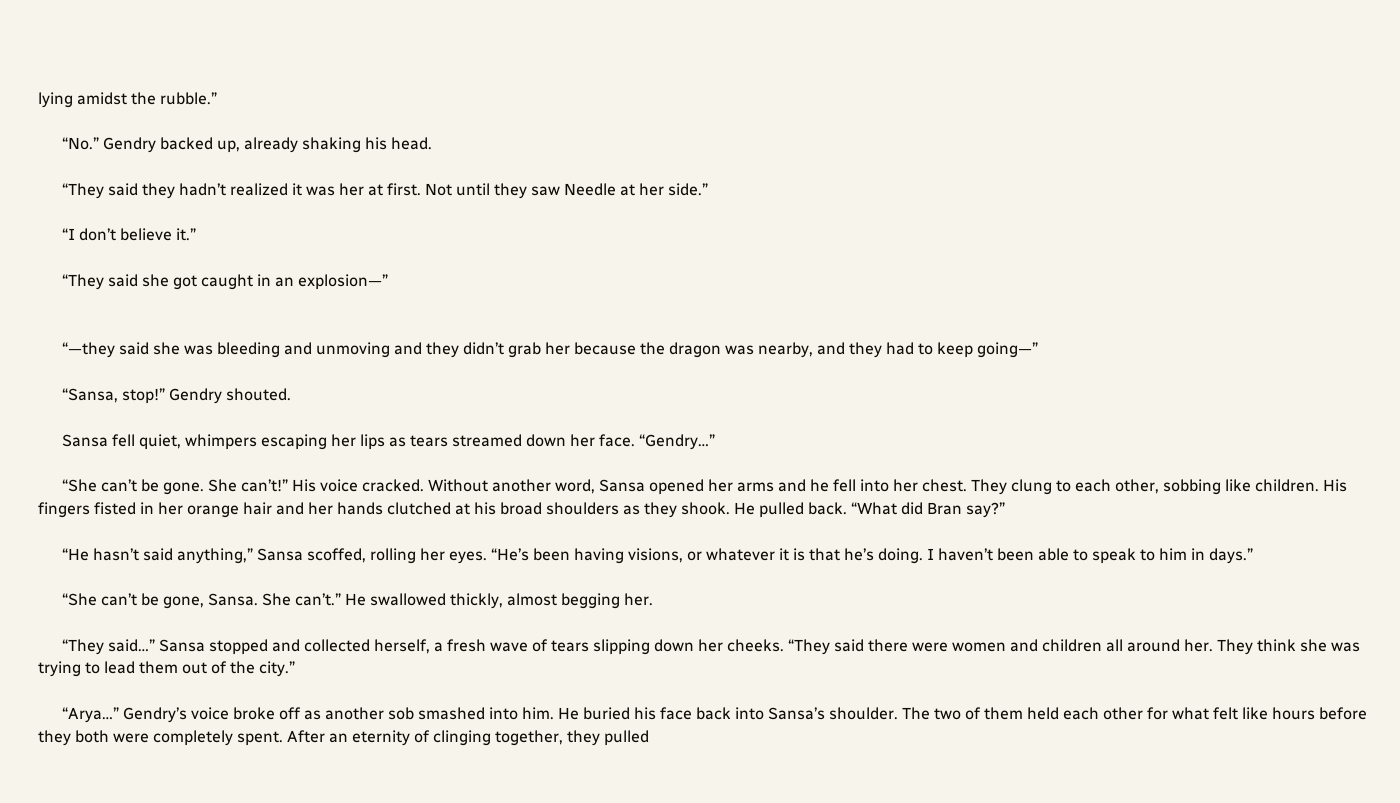lying amidst the rubble.”

      “No.” Gendry backed up, already shaking his head.

      “They said they hadn’t realized it was her at first. Not until they saw Needle at her side.”

      “I don’t believe it.”

      “They said she got caught in an explosion—”


      “—they said she was bleeding and unmoving and they didn’t grab her because the dragon was nearby, and they had to keep going—”

      “Sansa, stop!” Gendry shouted.

      Sansa fell quiet, whimpers escaping her lips as tears streamed down her face. “Gendry…”

      “She can’t be gone. She can’t!” His voice cracked. Without another word, Sansa opened her arms and he fell into her chest. They clung to each other, sobbing like children. His fingers fisted in her orange hair and her hands clutched at his broad shoulders as they shook. He pulled back. “What did Bran say?”

      “He hasn’t said anything,” Sansa scoffed, rolling her eyes. “He’s been having visions, or whatever it is that he’s doing. I haven’t been able to speak to him in days.”

      “She can’t be gone, Sansa. She can’t.” He swallowed thickly, almost begging her.

      “They said…” Sansa stopped and collected herself, a fresh wave of tears slipping down her cheeks. “They said there were women and children all around her. They think she was trying to lead them out of the city.”

      “Arya…” Gendry’s voice broke off as another sob smashed into him. He buried his face back into Sansa’s shoulder. The two of them held each other for what felt like hours before they both were completely spent. After an eternity of clinging together, they pulled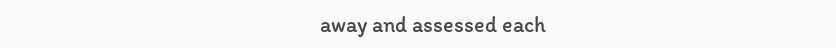away and assessed each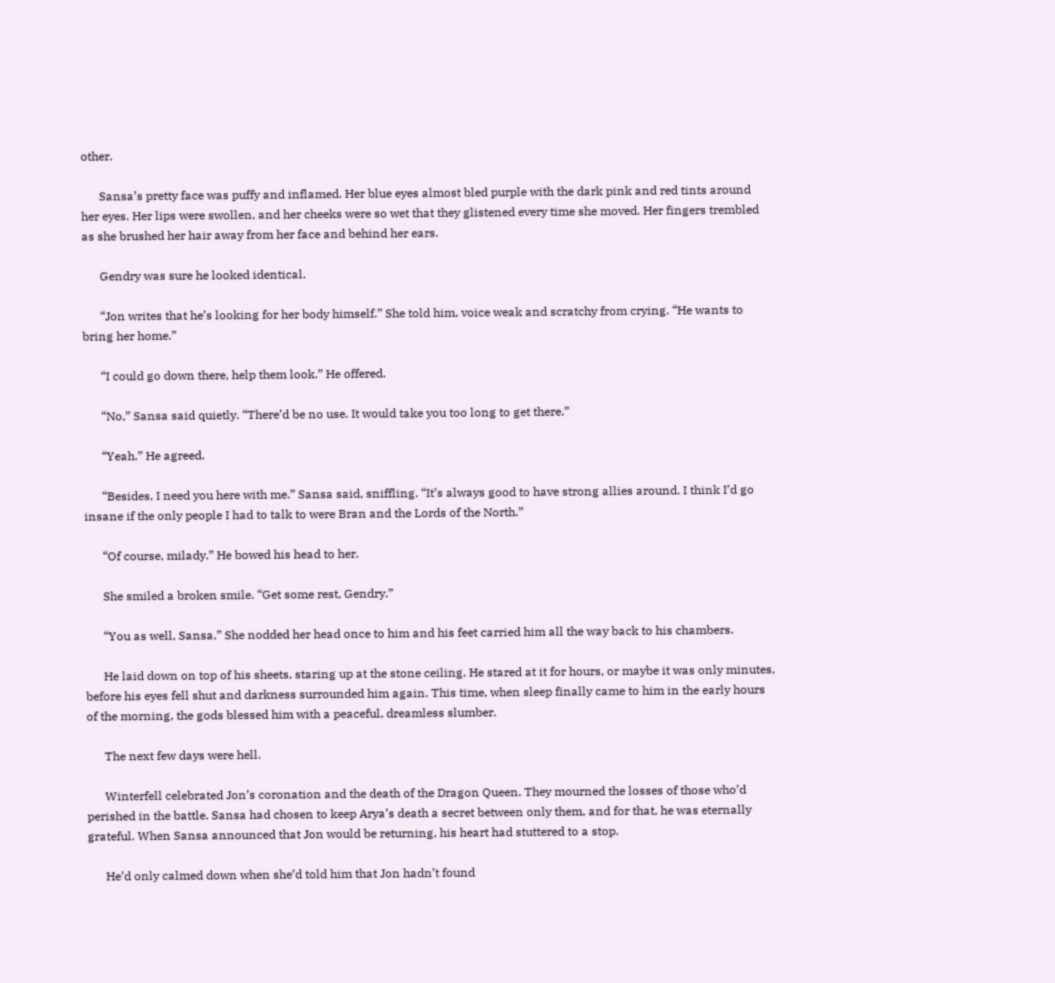other.

      Sansa’s pretty face was puffy and inflamed. Her blue eyes almost bled purple with the dark pink and red tints around her eyes. Her lips were swollen, and her cheeks were so wet that they glistened every time she moved. Her fingers trembled as she brushed her hair away from her face and behind her ears.

      Gendry was sure he looked identical.

      “Jon writes that he’s looking for her body himself.” She told him, voice weak and scratchy from crying. “He wants to bring her home.”

      “I could go down there, help them look.” He offered.

      “No,” Sansa said quietly. “There’d be no use. It would take you too long to get there.”

      “Yeah.” He agreed.

      “Besides, I need you here with me.” Sansa said, sniffling. “It’s always good to have strong allies around. I think I’d go insane if the only people I had to talk to were Bran and the Lords of the North.”

      “Of course, milady.” He bowed his head to her.

      She smiled a broken smile. “Get some rest, Gendry.”

      “You as well, Sansa.” She nodded her head once to him and his feet carried him all the way back to his chambers.

      He laid down on top of his sheets, staring up at the stone ceiling. He stared at it for hours, or maybe it was only minutes, before his eyes fell shut and darkness surrounded him again. This time, when sleep finally came to him in the early hours of the morning, the gods blessed him with a peaceful, dreamless slumber.

      The next few days were hell.

      Winterfell celebrated Jon’s coronation and the death of the Dragon Queen. They mourned the losses of those who’d perished in the battle. Sansa had chosen to keep Arya’s death a secret between only them, and for that, he was eternally grateful. When Sansa announced that Jon would be returning, his heart had stuttered to a stop.

      He’d only calmed down when she’d told him that Jon hadn’t found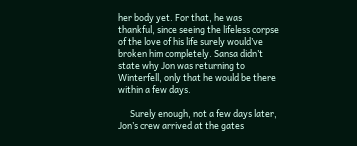her body yet. For that, he was thankful, since seeing the lifeless corpse of the love of his life surely would’ve broken him completely. Sansa didn’t state why Jon was returning to Winterfell, only that he would be there within a few days.

      Surely enough, not a few days later, Jon’s crew arrived at the gates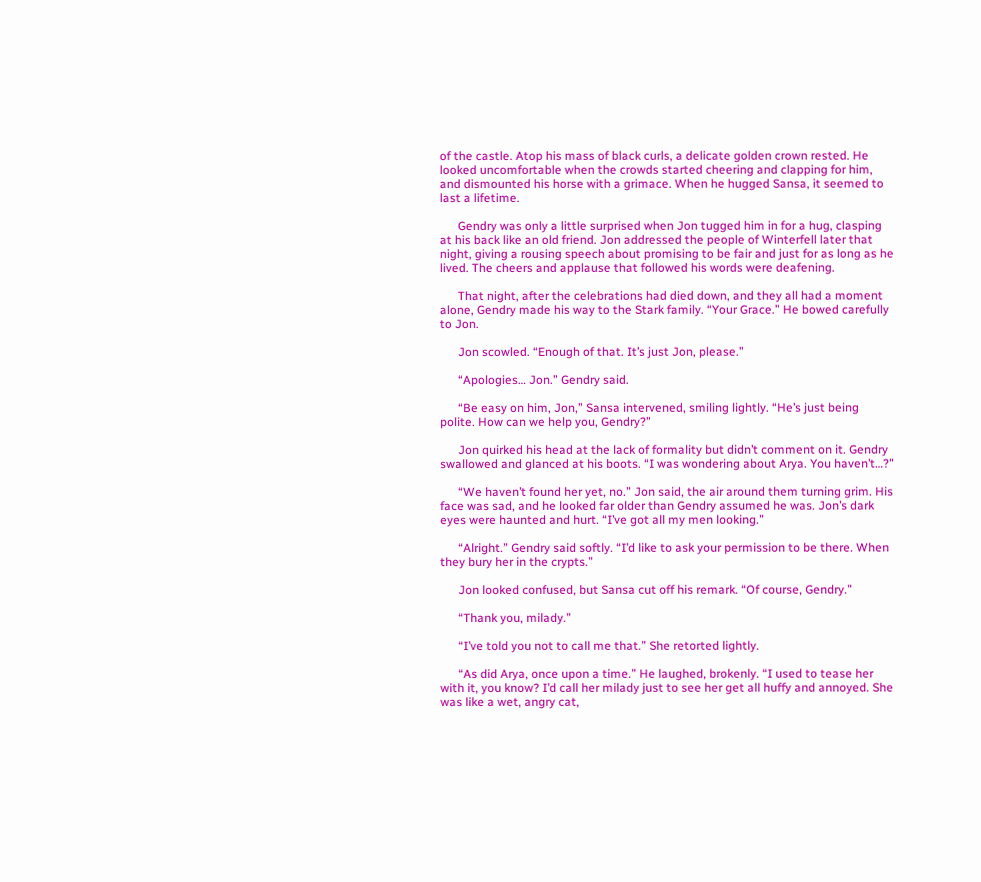of the castle. Atop his mass of black curls, a delicate golden crown rested. He looked uncomfortable when the crowds started cheering and clapping for him, and dismounted his horse with a grimace. When he hugged Sansa, it seemed to last a lifetime.

      Gendry was only a little surprised when Jon tugged him in for a hug, clasping at his back like an old friend. Jon addressed the people of Winterfell later that night, giving a rousing speech about promising to be fair and just for as long as he lived. The cheers and applause that followed his words were deafening.

      That night, after the celebrations had died down, and they all had a moment alone, Gendry made his way to the Stark family. “Your Grace.” He bowed carefully to Jon.

      Jon scowled. “Enough of that. It’s just Jon, please.”

      “Apologies… Jon.” Gendry said.

      “Be easy on him, Jon,” Sansa intervened, smiling lightly. “He’s just being polite. How can we help you, Gendry?”

      Jon quirked his head at the lack of formality but didn’t comment on it. Gendry swallowed and glanced at his boots. “I was wondering about Arya. You haven’t…?”

      “We haven’t found her yet, no.” Jon said, the air around them turning grim. His face was sad, and he looked far older than Gendry assumed he was. Jon’s dark eyes were haunted and hurt. “I’ve got all my men looking.”

      “Alright.” Gendry said softly. “I’d like to ask your permission to be there. When they bury her in the crypts.”

      Jon looked confused, but Sansa cut off his remark. “Of course, Gendry.”

      “Thank you, milady.”

      “I’ve told you not to call me that.” She retorted lightly.

      “As did Arya, once upon a time.” He laughed, brokenly. “I used to tease her with it, you know? I’d call her milady just to see her get all huffy and annoyed. She was like a wet, angry cat,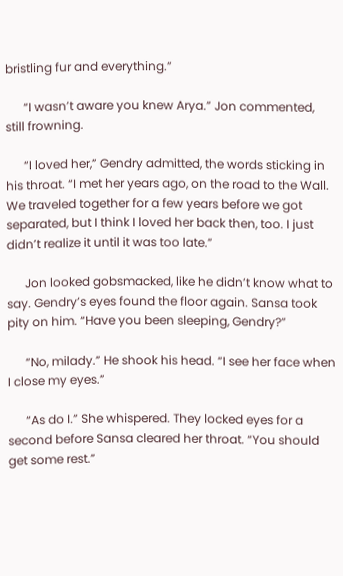bristling fur and everything.”

      “I wasn’t aware you knew Arya.” Jon commented, still frowning.

      “I loved her,” Gendry admitted, the words sticking in his throat. “I met her years ago, on the road to the Wall. We traveled together for a few years before we got separated, but I think I loved her back then, too. I just didn’t realize it until it was too late.”

      Jon looked gobsmacked, like he didn’t know what to say. Gendry’s eyes found the floor again. Sansa took pity on him. “Have you been sleeping, Gendry?”

      “No, milady.” He shook his head. “I see her face when I close my eyes.”

      “As do I.” She whispered. They locked eyes for a second before Sansa cleared her throat. “You should get some rest.”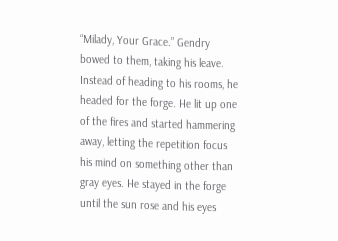“Milady, Your Grace.” Gendry bowed to them, taking his leave. Instead of heading to his rooms, he headed for the forge. He lit up one of the fires and started hammering away, letting the repetition focus his mind on something other than gray eyes. He stayed in the forge until the sun rose and his eyes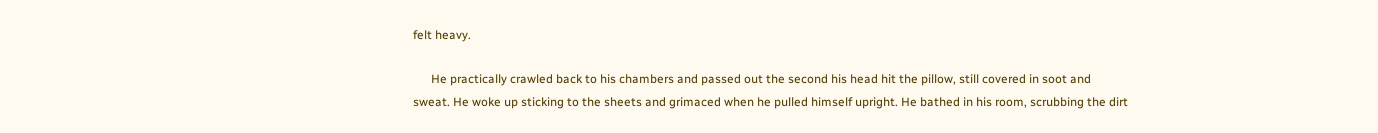felt heavy.

      He practically crawled back to his chambers and passed out the second his head hit the pillow, still covered in soot and sweat. He woke up sticking to the sheets and grimaced when he pulled himself upright. He bathed in his room, scrubbing the dirt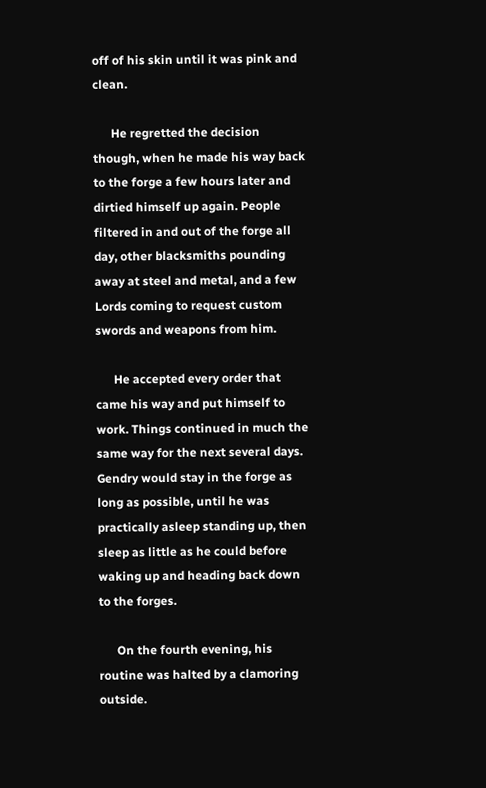off of his skin until it was pink and clean.

      He regretted the decision though, when he made his way back to the forge a few hours later and dirtied himself up again. People filtered in and out of the forge all day, other blacksmiths pounding away at steel and metal, and a few Lords coming to request custom swords and weapons from him.

      He accepted every order that came his way and put himself to work. Things continued in much the same way for the next several days. Gendry would stay in the forge as long as possible, until he was practically asleep standing up, then sleep as little as he could before waking up and heading back down to the forges.

      On the fourth evening, his routine was halted by a clamoring outside.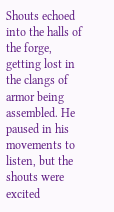Shouts echoed into the halls of the forge, getting lost in the clangs of armor being assembled. He paused in his movements to listen, but the shouts were excited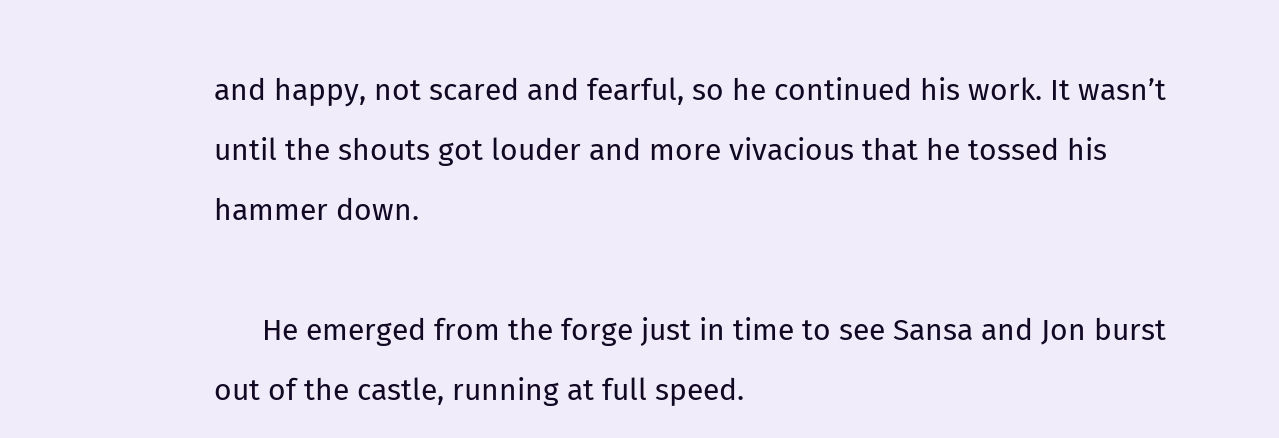and happy, not scared and fearful, so he continued his work. It wasn’t until the shouts got louder and more vivacious that he tossed his hammer down.

      He emerged from the forge just in time to see Sansa and Jon burst out of the castle, running at full speed.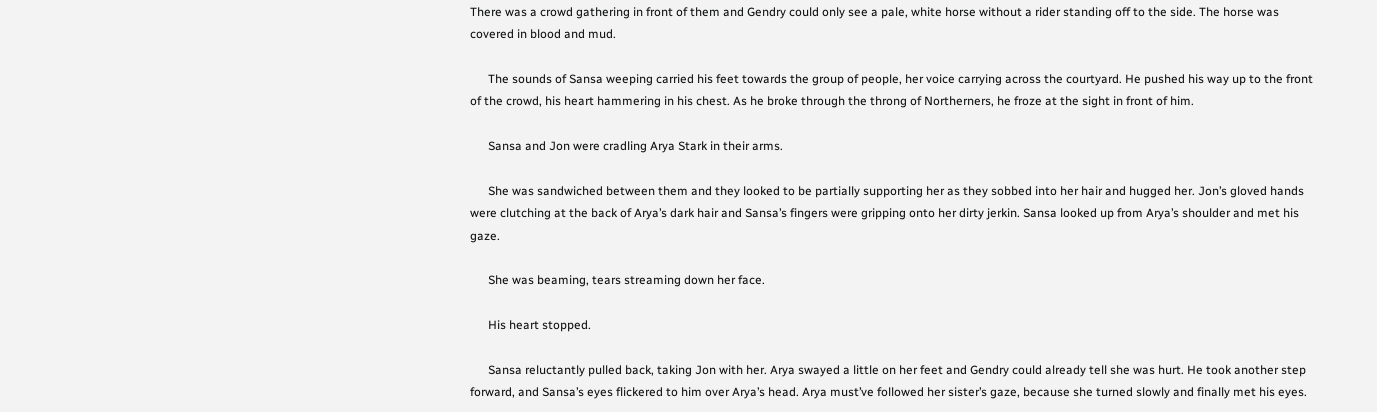There was a crowd gathering in front of them and Gendry could only see a pale, white horse without a rider standing off to the side. The horse was covered in blood and mud.

      The sounds of Sansa weeping carried his feet towards the group of people, her voice carrying across the courtyard. He pushed his way up to the front of the crowd, his heart hammering in his chest. As he broke through the throng of Northerners, he froze at the sight in front of him.

      Sansa and Jon were cradling Arya Stark in their arms.

      She was sandwiched between them and they looked to be partially supporting her as they sobbed into her hair and hugged her. Jon’s gloved hands were clutching at the back of Arya’s dark hair and Sansa’s fingers were gripping onto her dirty jerkin. Sansa looked up from Arya’s shoulder and met his gaze.

      She was beaming, tears streaming down her face.

      His heart stopped.

      Sansa reluctantly pulled back, taking Jon with her. Arya swayed a little on her feet and Gendry could already tell she was hurt. He took another step forward, and Sansa’s eyes flickered to him over Arya’s head. Arya must’ve followed her sister’s gaze, because she turned slowly and finally met his eyes.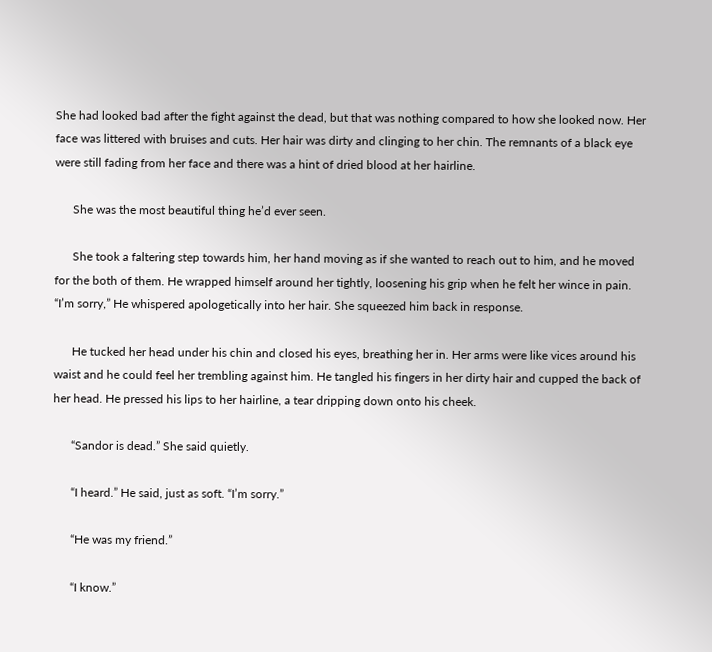She had looked bad after the fight against the dead, but that was nothing compared to how she looked now. Her face was littered with bruises and cuts. Her hair was dirty and clinging to her chin. The remnants of a black eye were still fading from her face and there was a hint of dried blood at her hairline.

      She was the most beautiful thing he’d ever seen.

      She took a faltering step towards him, her hand moving as if she wanted to reach out to him, and he moved for the both of them. He wrapped himself around her tightly, loosening his grip when he felt her wince in pain. “I’m sorry,” He whispered apologetically into her hair. She squeezed him back in response.

      He tucked her head under his chin and closed his eyes, breathing her in. Her arms were like vices around his waist and he could feel her trembling against him. He tangled his fingers in her dirty hair and cupped the back of her head. He pressed his lips to her hairline, a tear dripping down onto his cheek.

      “Sandor is dead.” She said quietly.

      “I heard.” He said, just as soft. “I’m sorry.”

      “He was my friend.”

      “I know.”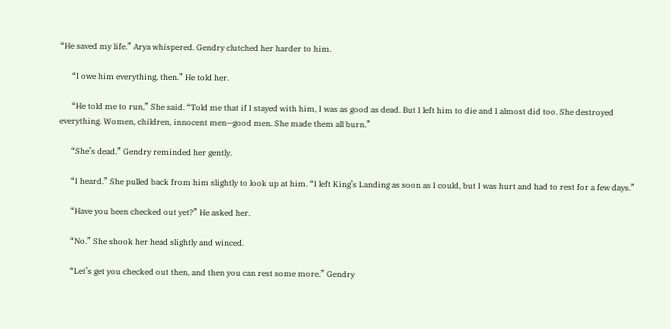“He saved my life.” Arya whispered. Gendry clutched her harder to him.

      “I owe him everything, then.” He told her.

      “He told me to run,” She said. “Told me that if I stayed with him, I was as good as dead. But I left him to die and I almost did too. She destroyed everything. Women, children, innocent men—good men. She made them all burn.”

      “She’s dead.” Gendry reminded her gently.

      “I heard.” She pulled back from him slightly to look up at him. “I left King’s Landing as soon as I could, but I was hurt and had to rest for a few days.”

      “Have you been checked out yet?” He asked her.

      “No.” She shook her head slightly and winced.

      “Let’s get you checked out then, and then you can rest some more.” Gendry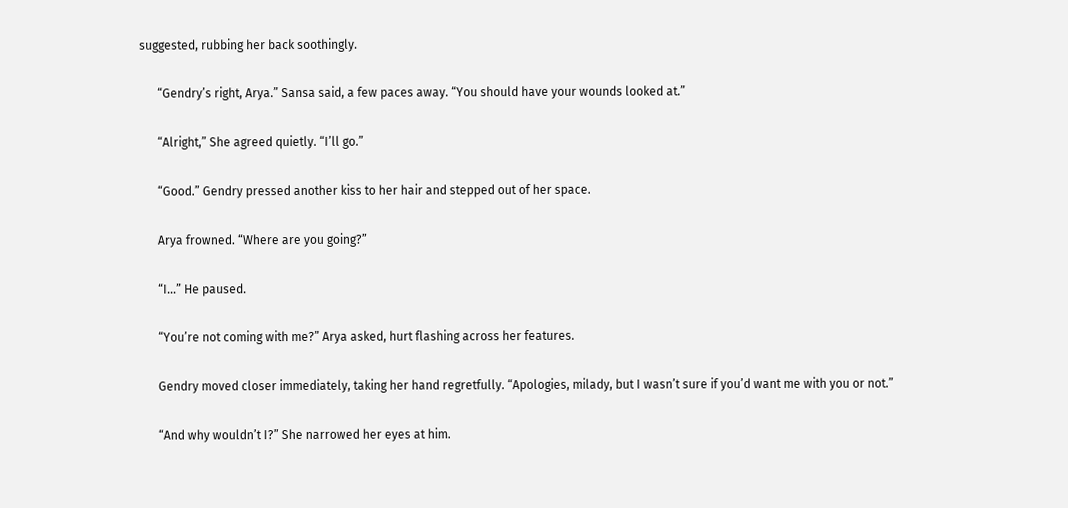suggested, rubbing her back soothingly.

      “Gendry’s right, Arya.” Sansa said, a few paces away. “You should have your wounds looked at.”

      “Alright,” She agreed quietly. “I’ll go.”

      “Good.” Gendry pressed another kiss to her hair and stepped out of her space.

      Arya frowned. “Where are you going?”

      “I…” He paused.

      “You’re not coming with me?” Arya asked, hurt flashing across her features.

      Gendry moved closer immediately, taking her hand regretfully. “Apologies, milady, but I wasn’t sure if you’d want me with you or not.”

      “And why wouldn’t I?” She narrowed her eyes at him.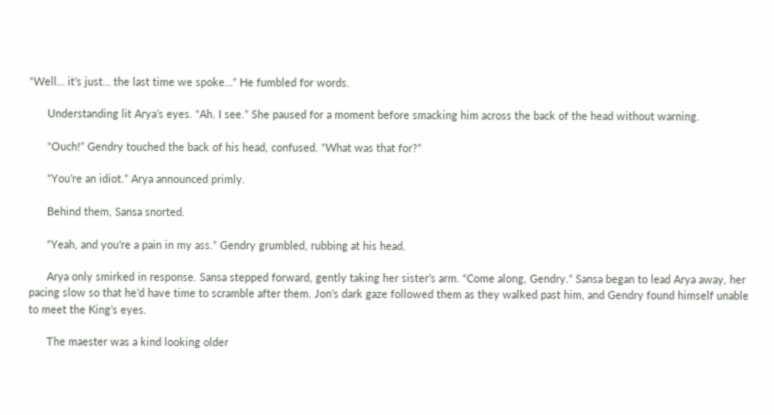“Well… it’s just… the last time we spoke…” He fumbled for words.

      Understanding lit Arya’s eyes. “Ah. I see.” She paused for a moment before smacking him across the back of the head without warning.

      “Ouch!” Gendry touched the back of his head, confused. “What was that for?”

      “You’re an idiot.” Arya announced primly.

      Behind them, Sansa snorted.

      “Yeah, and you’re a pain in my ass.” Gendry grumbled, rubbing at his head.

      Arya only smirked in response. Sansa stepped forward, gently taking her sister’s arm. “Come along, Gendry.” Sansa began to lead Arya away, her pacing slow so that he’d have time to scramble after them. Jon’s dark gaze followed them as they walked past him, and Gendry found himself unable to meet the King’s eyes.

      The maester was a kind looking older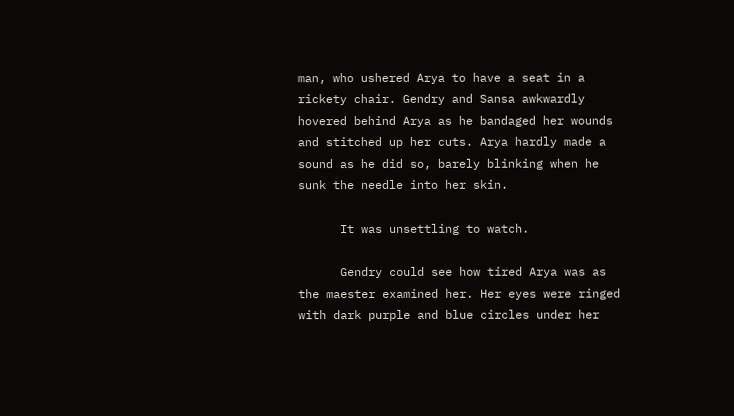man, who ushered Arya to have a seat in a rickety chair. Gendry and Sansa awkwardly hovered behind Arya as he bandaged her wounds and stitched up her cuts. Arya hardly made a sound as he did so, barely blinking when he sunk the needle into her skin.

      It was unsettling to watch.

      Gendry could see how tired Arya was as the maester examined her. Her eyes were ringed with dark purple and blue circles under her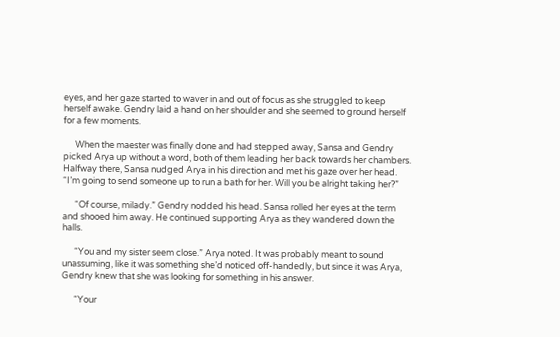eyes, and her gaze started to waver in and out of focus as she struggled to keep herself awake. Gendry laid a hand on her shoulder and she seemed to ground herself for a few moments.

      When the maester was finally done and had stepped away, Sansa and Gendry picked Arya up without a word, both of them leading her back towards her chambers. Halfway there, Sansa nudged Arya in his direction and met his gaze over her head. “I’m going to send someone up to run a bath for her. Will you be alright taking her?”

      “Of course, milady.” Gendry nodded his head. Sansa rolled her eyes at the term and shooed him away. He continued supporting Arya as they wandered down the halls.

      “You and my sister seem close.” Arya noted. It was probably meant to sound unassuming, like it was something she’d noticed off-handedly, but since it was Arya, Gendry knew that she was looking for something in his answer.

      “Your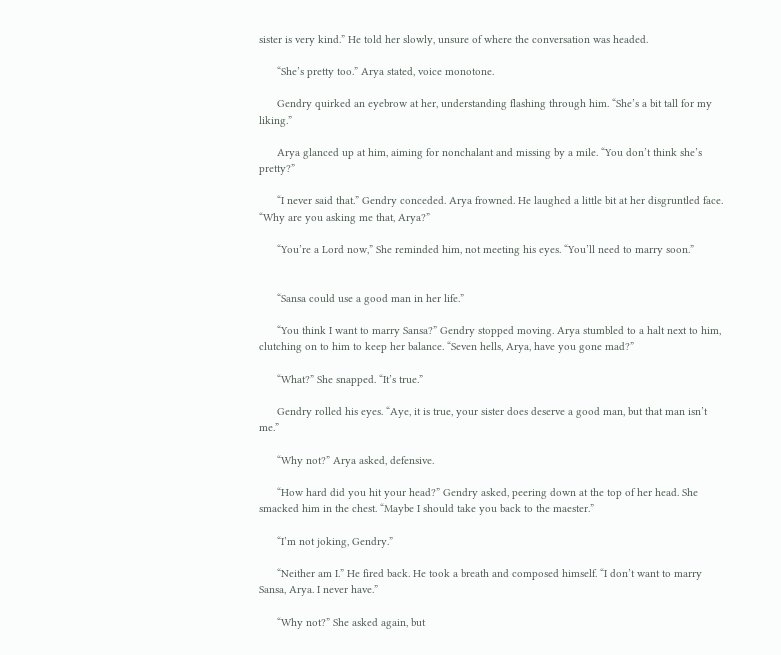sister is very kind.” He told her slowly, unsure of where the conversation was headed.

      “She’s pretty too.” Arya stated, voice monotone.

      Gendry quirked an eyebrow at her, understanding flashing through him. “She’s a bit tall for my liking.”

      Arya glanced up at him, aiming for nonchalant and missing by a mile. “You don’t think she’s pretty?”

      “I never said that.” Gendry conceded. Arya frowned. He laughed a little bit at her disgruntled face. “Why are you asking me that, Arya?”

      “You’re a Lord now,” She reminded him, not meeting his eyes. “You’ll need to marry soon.”


      “Sansa could use a good man in her life.”

      “You think I want to marry Sansa?” Gendry stopped moving. Arya stumbled to a halt next to him, clutching on to him to keep her balance. “Seven hells, Arya, have you gone mad?”

      “What?” She snapped. “It’s true.”

      Gendry rolled his eyes. “Aye, it is true, your sister does deserve a good man, but that man isn’t me.”

      “Why not?” Arya asked, defensive.

      “How hard did you hit your head?” Gendry asked, peering down at the top of her head. She smacked him in the chest. “Maybe I should take you back to the maester.”

      “I’m not joking, Gendry.”

      “Neither am I.” He fired back. He took a breath and composed himself. “I don’t want to marry Sansa, Arya. I never have.”

      “Why not?” She asked again, but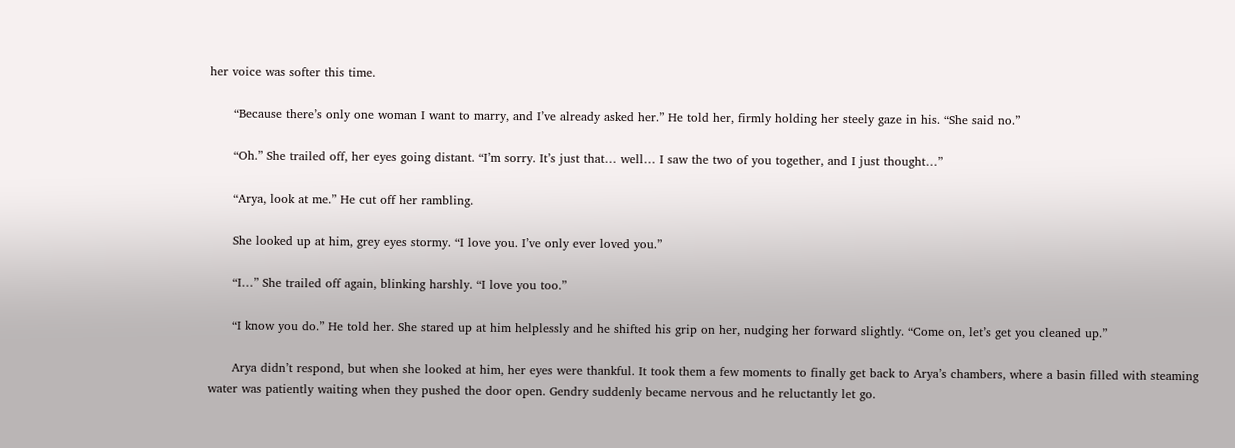her voice was softer this time.

      “Because there’s only one woman I want to marry, and I’ve already asked her.” He told her, firmly holding her steely gaze in his. “She said no.”

      “Oh.” She trailed off, her eyes going distant. “I’m sorry. It’s just that… well… I saw the two of you together, and I just thought…”

      “Arya, look at me.” He cut off her rambling.

      She looked up at him, grey eyes stormy. “I love you. I’ve only ever loved you.”

      “I…” She trailed off again, blinking harshly. “I love you too.”

      “I know you do.” He told her. She stared up at him helplessly and he shifted his grip on her, nudging her forward slightly. “Come on, let’s get you cleaned up.”

      Arya didn’t respond, but when she looked at him, her eyes were thankful. It took them a few moments to finally get back to Arya’s chambers, where a basin filled with steaming water was patiently waiting when they pushed the door open. Gendry suddenly became nervous and he reluctantly let go.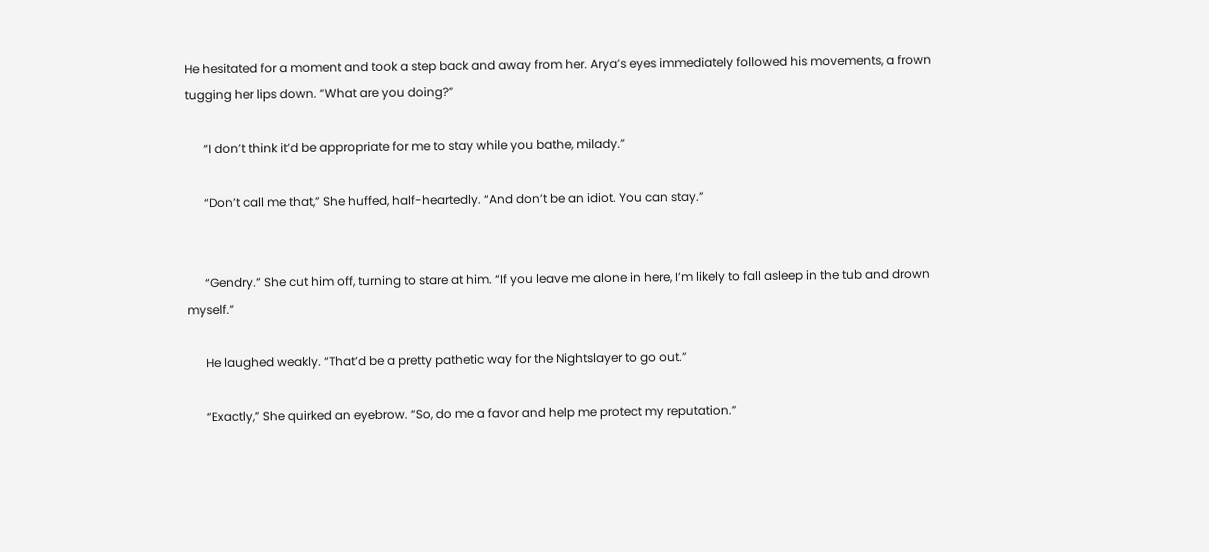He hesitated for a moment and took a step back and away from her. Arya’s eyes immediately followed his movements, a frown tugging her lips down. “What are you doing?”

      “I don’t think it’d be appropriate for me to stay while you bathe, milady.”

      “Don’t call me that,” She huffed, half-heartedly. “And don’t be an idiot. You can stay.”


      “Gendry.” She cut him off, turning to stare at him. “If you leave me alone in here, I’m likely to fall asleep in the tub and drown myself.”

      He laughed weakly. “That’d be a pretty pathetic way for the Nightslayer to go out.”

      “Exactly,” She quirked an eyebrow. “So, do me a favor and help me protect my reputation.”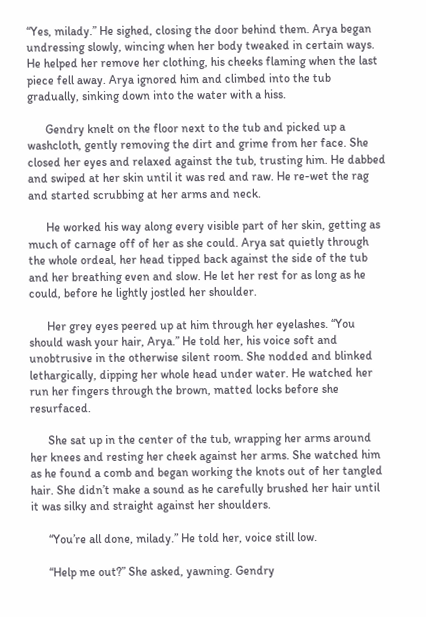“Yes, milady.” He sighed, closing the door behind them. Arya began undressing slowly, wincing when her body tweaked in certain ways. He helped her remove her clothing, his cheeks flaming when the last piece fell away. Arya ignored him and climbed into the tub gradually, sinking down into the water with a hiss.

      Gendry knelt on the floor next to the tub and picked up a washcloth, gently removing the dirt and grime from her face. She closed her eyes and relaxed against the tub, trusting him. He dabbed and swiped at her skin until it was red and raw. He re-wet the rag and started scrubbing at her arms and neck.

      He worked his way along every visible part of her skin, getting as much of carnage off of her as she could. Arya sat quietly through the whole ordeal, her head tipped back against the side of the tub and her breathing even and slow. He let her rest for as long as he could, before he lightly jostled her shoulder.

      Her grey eyes peered up at him through her eyelashes. “You should wash your hair, Arya.” He told her, his voice soft and unobtrusive in the otherwise silent room. She nodded and blinked lethargically, dipping her whole head under water. He watched her run her fingers through the brown, matted locks before she resurfaced.

      She sat up in the center of the tub, wrapping her arms around her knees and resting her cheek against her arms. She watched him as he found a comb and began working the knots out of her tangled hair. She didn’t make a sound as he carefully brushed her hair until it was silky and straight against her shoulders.

      “You’re all done, milady.” He told her, voice still low.

      “Help me out?” She asked, yawning. Gendry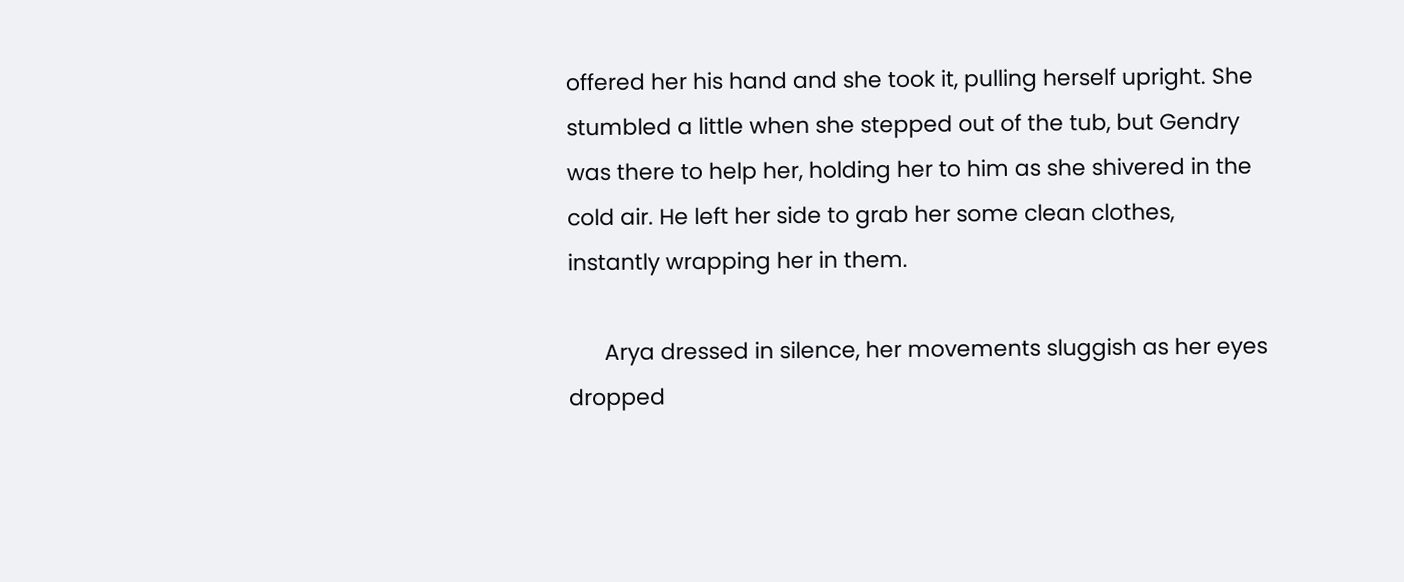offered her his hand and she took it, pulling herself upright. She stumbled a little when she stepped out of the tub, but Gendry was there to help her, holding her to him as she shivered in the cold air. He left her side to grab her some clean clothes, instantly wrapping her in them.

      Arya dressed in silence, her movements sluggish as her eyes dropped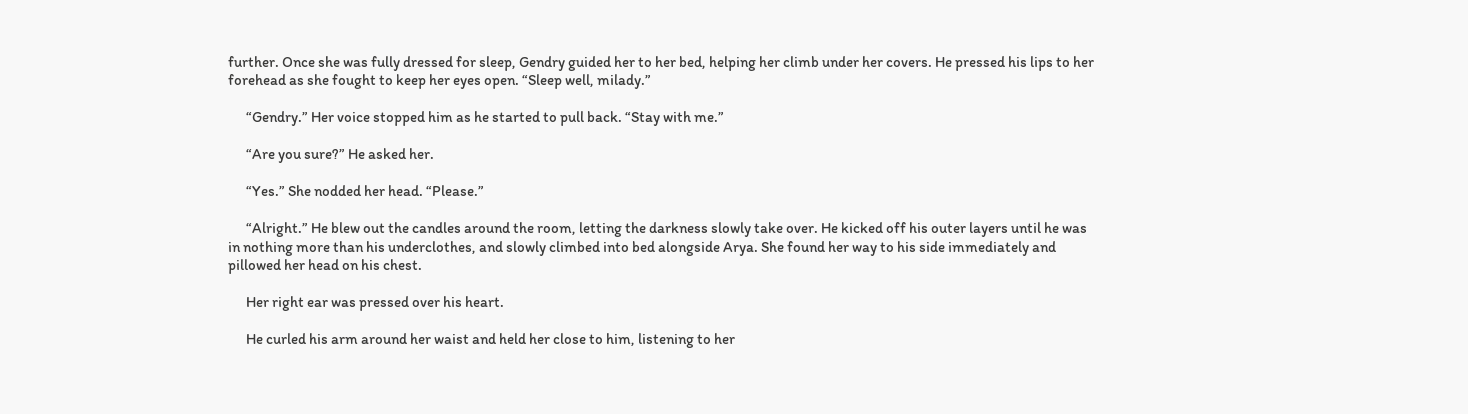further. Once she was fully dressed for sleep, Gendry guided her to her bed, helping her climb under her covers. He pressed his lips to her forehead as she fought to keep her eyes open. “Sleep well, milady.”

      “Gendry.” Her voice stopped him as he started to pull back. “Stay with me.”

      “Are you sure?” He asked her.

      “Yes.” She nodded her head. “Please.”

      “Alright.” He blew out the candles around the room, letting the darkness slowly take over. He kicked off his outer layers until he was in nothing more than his underclothes, and slowly climbed into bed alongside Arya. She found her way to his side immediately and pillowed her head on his chest.

      Her right ear was pressed over his heart.

      He curled his arm around her waist and held her close to him, listening to her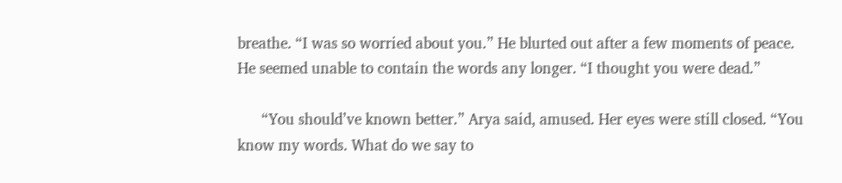breathe. “I was so worried about you.” He blurted out after a few moments of peace. He seemed unable to contain the words any longer. “I thought you were dead.”

      “You should’ve known better.” Arya said, amused. Her eyes were still closed. “You know my words. What do we say to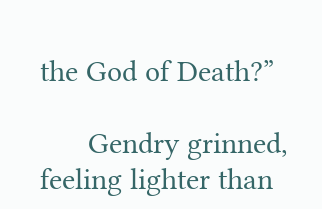the God of Death?”

      Gendry grinned, feeling lighter than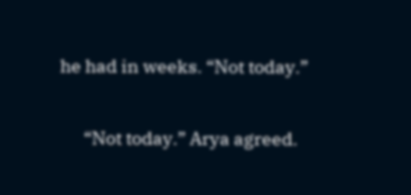he had in weeks. “Not today.”

      “Not today.” Arya agreed.